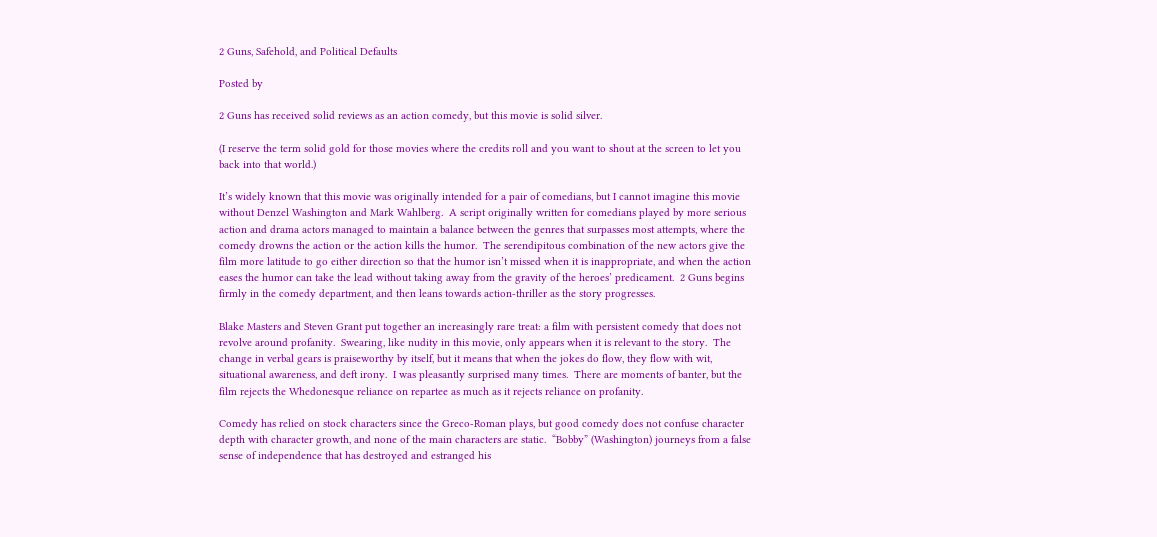2 Guns, Safehold, and Political Defaults

Posted by

2 Guns has received solid reviews as an action comedy, but this movie is solid silver.

(I reserve the term solid gold for those movies where the credits roll and you want to shout at the screen to let you back into that world.)

It’s widely known that this movie was originally intended for a pair of comedians, but I cannot imagine this movie without Denzel Washington and Mark Wahlberg.  A script originally written for comedians played by more serious action and drama actors managed to maintain a balance between the genres that surpasses most attempts, where the comedy drowns the action or the action kills the humor.  The serendipitous combination of the new actors give the film more latitude to go either direction so that the humor isn’t missed when it is inappropriate, and when the action eases the humor can take the lead without taking away from the gravity of the heroes’ predicament.  2 Guns begins firmly in the comedy department, and then leans towards action-thriller as the story progresses.

Blake Masters and Steven Grant put together an increasingly rare treat: a film with persistent comedy that does not revolve around profanity.  Swearing, like nudity in this movie, only appears when it is relevant to the story.  The change in verbal gears is praiseworthy by itself, but it means that when the jokes do flow, they flow with wit, situational awareness, and deft irony.  I was pleasantly surprised many times.  There are moments of banter, but the film rejects the Whedonesque reliance on repartee as much as it rejects reliance on profanity.

Comedy has relied on stock characters since the Greco-Roman plays, but good comedy does not confuse character depth with character growth, and none of the main characters are static.  “Bobby” (Washington) journeys from a false sense of independence that has destroyed and estranged his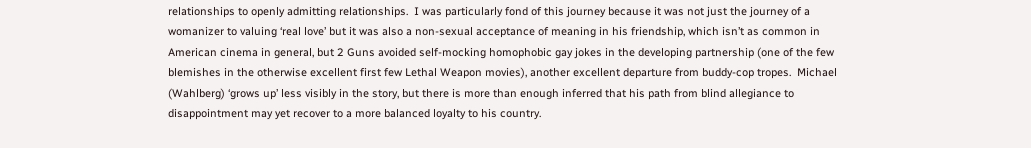relationships to openly admitting relationships.  I was particularly fond of this journey because it was not just the journey of a womanizer to valuing ‘real love’ but it was also a non-sexual acceptance of meaning in his friendship, which isn’t as common in American cinema in general, but 2 Guns avoided self-mocking homophobic gay jokes in the developing partnership (one of the few blemishes in the otherwise excellent first few Lethal Weapon movies), another excellent departure from buddy-cop tropes.  Michael (Wahlberg) ‘grows up’ less visibly in the story, but there is more than enough inferred that his path from blind allegiance to disappointment may yet recover to a more balanced loyalty to his country.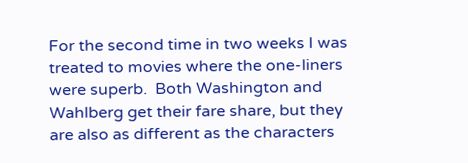For the second time in two weeks I was treated to movies where the one-liners were superb.  Both Washington and Wahlberg get their fare share, but they are also as different as the characters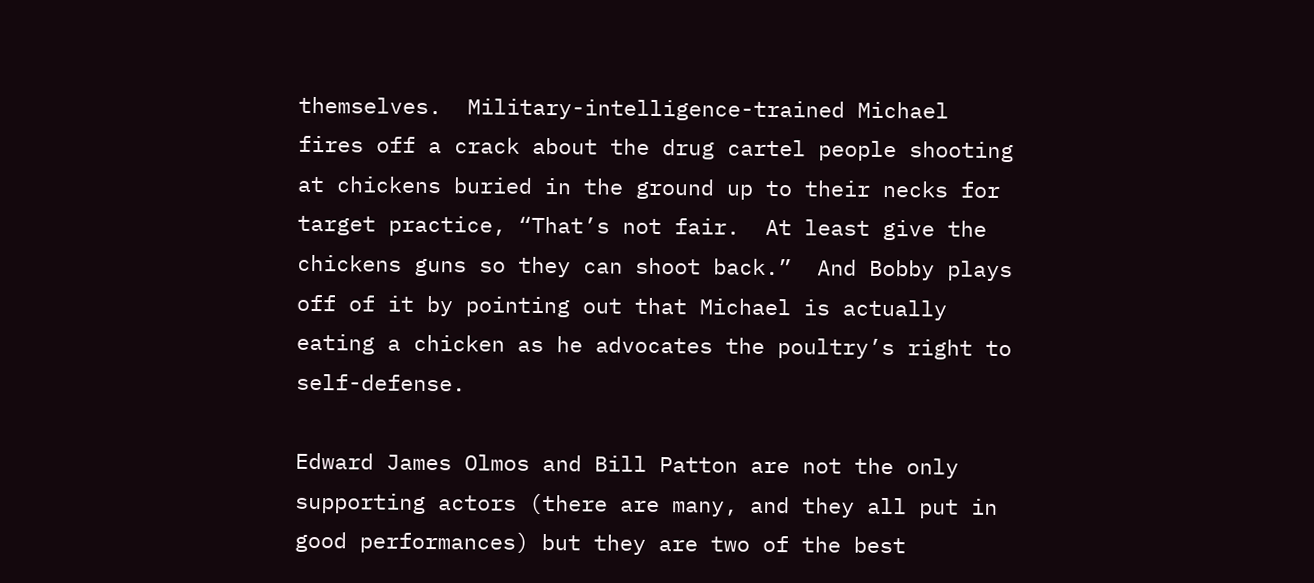themselves.  Military-intelligence-trained Michael fires off a crack about the drug cartel people shooting at chickens buried in the ground up to their necks for target practice, “That’s not fair.  At least give the chickens guns so they can shoot back.”  And Bobby plays off of it by pointing out that Michael is actually eating a chicken as he advocates the poultry’s right to self-defense.

Edward James Olmos and Bill Patton are not the only supporting actors (there are many, and they all put in good performances) but they are two of the best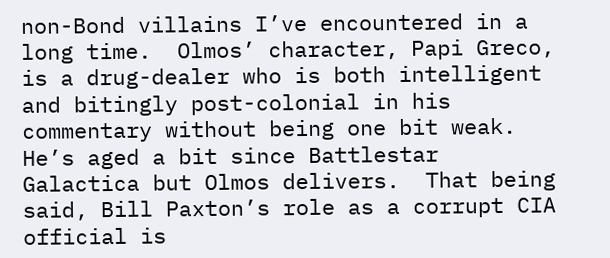non-Bond villains I’ve encountered in a long time.  Olmos’ character, Papi Greco, is a drug-dealer who is both intelligent and bitingly post-colonial in his commentary without being one bit weak.  He’s aged a bit since Battlestar Galactica but Olmos delivers.  That being said, Bill Paxton’s role as a corrupt CIA official is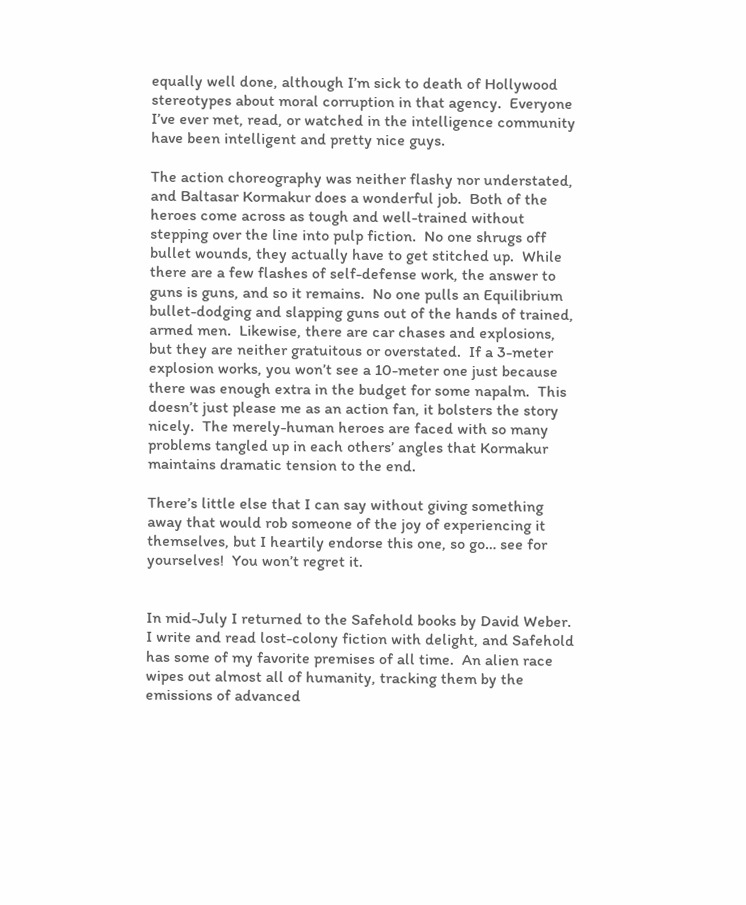equally well done, although I’m sick to death of Hollywood stereotypes about moral corruption in that agency.  Everyone I’ve ever met, read, or watched in the intelligence community have been intelligent and pretty nice guys.

The action choreography was neither flashy nor understated, and Baltasar Kormakur does a wonderful job.  Both of the heroes come across as tough and well-trained without stepping over the line into pulp fiction.  No one shrugs off bullet wounds, they actually have to get stitched up.  While there are a few flashes of self-defense work, the answer to guns is guns, and so it remains.  No one pulls an Equilibrium bullet-dodging and slapping guns out of the hands of trained, armed men.  Likewise, there are car chases and explosions, but they are neither gratuitous or overstated.  If a 3-meter explosion works, you won’t see a 10-meter one just because there was enough extra in the budget for some napalm.  This doesn’t just please me as an action fan, it bolsters the story nicely.  The merely-human heroes are faced with so many problems tangled up in each others’ angles that Kormakur maintains dramatic tension to the end.

There’s little else that I can say without giving something away that would rob someone of the joy of experiencing it themselves, but I heartily endorse this one, so go… see for yourselves!  You won’t regret it.


In mid-July I returned to the Safehold books by David Weber.  I write and read lost-colony fiction with delight, and Safehold has some of my favorite premises of all time.  An alien race wipes out almost all of humanity, tracking them by the emissions of advanced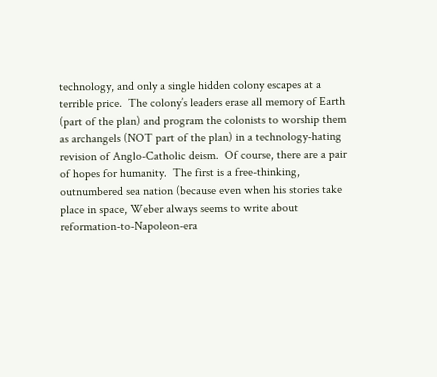technology, and only a single hidden colony escapes at a terrible price.  The colony’s leaders erase all memory of Earth (part of the plan) and program the colonists to worship them as archangels (NOT part of the plan) in a technology-hating revision of Anglo-Catholic deism.  Of course, there are a pair of hopes for humanity.  The first is a free-thinking, outnumbered sea nation (because even when his stories take place in space, Weber always seems to write about reformation-to-Napoleon-era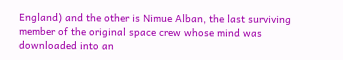England) and the other is Nimue Alban, the last surviving member of the original space crew whose mind was downloaded into an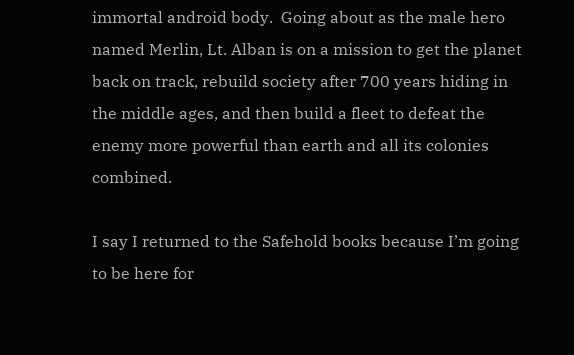immortal android body.  Going about as the male hero named Merlin, Lt. Alban is on a mission to get the planet back on track, rebuild society after 700 years hiding in the middle ages, and then build a fleet to defeat the enemy more powerful than earth and all its colonies combined.

I say I returned to the Safehold books because I’m going to be here for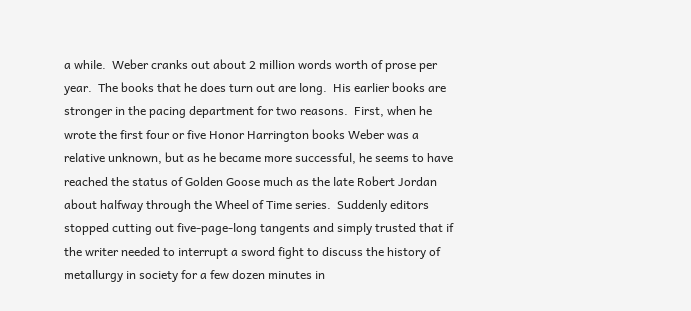a while.  Weber cranks out about 2 million words worth of prose per year.  The books that he does turn out are long.  His earlier books are stronger in the pacing department for two reasons.  First, when he wrote the first four or five Honor Harrington books Weber was a relative unknown, but as he became more successful, he seems to have reached the status of Golden Goose much as the late Robert Jordan about halfway through the Wheel of Time series.  Suddenly editors stopped cutting out five-page-long tangents and simply trusted that if the writer needed to interrupt a sword fight to discuss the history of metallurgy in society for a few dozen minutes in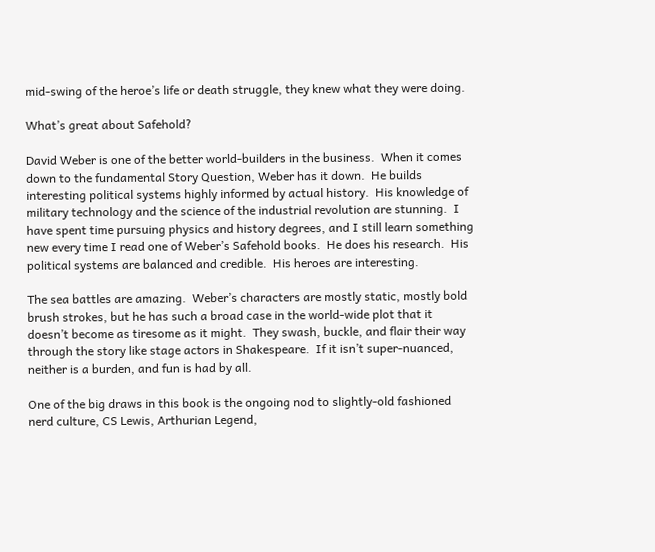mid-swing of the heroe’s life or death struggle, they knew what they were doing.

What’s great about Safehold?

David Weber is one of the better world-builders in the business.  When it comes down to the fundamental Story Question, Weber has it down.  He builds interesting political systems highly informed by actual history.  His knowledge of military technology and the science of the industrial revolution are stunning.  I have spent time pursuing physics and history degrees, and I still learn something new every time I read one of Weber’s Safehold books.  He does his research.  His political systems are balanced and credible.  His heroes are interesting.

The sea battles are amazing.  Weber’s characters are mostly static, mostly bold brush strokes, but he has such a broad case in the world-wide plot that it doesn’t become as tiresome as it might.  They swash, buckle, and flair their way through the story like stage actors in Shakespeare.  If it isn’t super-nuanced, neither is a burden, and fun is had by all.

One of the big draws in this book is the ongoing nod to slightly-old fashioned nerd culture, CS Lewis, Arthurian Legend,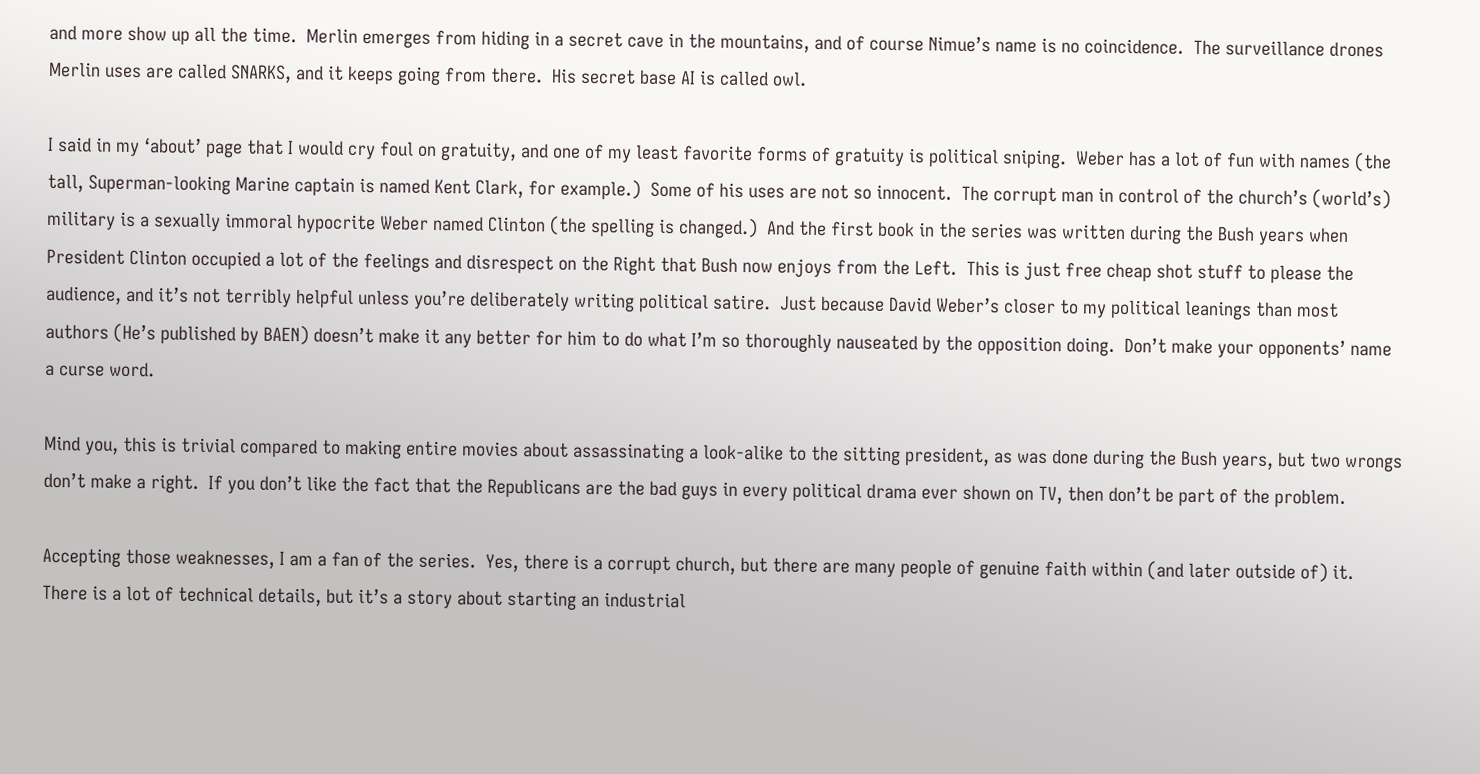and more show up all the time.  Merlin emerges from hiding in a secret cave in the mountains, and of course Nimue’s name is no coincidence.  The surveillance drones Merlin uses are called SNARKS, and it keeps going from there.  His secret base AI is called owl.

I said in my ‘about’ page that I would cry foul on gratuity, and one of my least favorite forms of gratuity is political sniping.  Weber has a lot of fun with names (the tall, Superman-looking Marine captain is named Kent Clark, for example.)  Some of his uses are not so innocent.  The corrupt man in control of the church’s (world’s) military is a sexually immoral hypocrite Weber named Clinton (the spelling is changed.)  And the first book in the series was written during the Bush years when President Clinton occupied a lot of the feelings and disrespect on the Right that Bush now enjoys from the Left.  This is just free cheap shot stuff to please the audience, and it’s not terribly helpful unless you’re deliberately writing political satire.  Just because David Weber’s closer to my political leanings than most authors (He’s published by BAEN) doesn’t make it any better for him to do what I’m so thoroughly nauseated by the opposition doing.  Don’t make your opponents’ name a curse word.

Mind you, this is trivial compared to making entire movies about assassinating a look-alike to the sitting president, as was done during the Bush years, but two wrongs don’t make a right.  If you don’t like the fact that the Republicans are the bad guys in every political drama ever shown on TV, then don’t be part of the problem.

Accepting those weaknesses, I am a fan of the series.  Yes, there is a corrupt church, but there are many people of genuine faith within (and later outside of) it.  There is a lot of technical details, but it’s a story about starting an industrial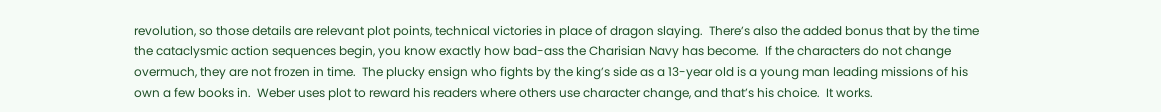revolution, so those details are relevant plot points, technical victories in place of dragon slaying.  There’s also the added bonus that by the time the cataclysmic action sequences begin, you know exactly how bad-ass the Charisian Navy has become.  If the characters do not change overmuch, they are not frozen in time.  The plucky ensign who fights by the king’s side as a 13-year old is a young man leading missions of his own a few books in.  Weber uses plot to reward his readers where others use character change, and that’s his choice.  It works.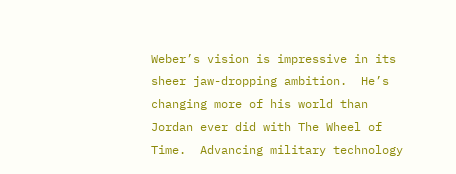Weber’s vision is impressive in its sheer jaw-dropping ambition.  He’s changing more of his world than Jordan ever did with The Wheel of Time.  Advancing military technology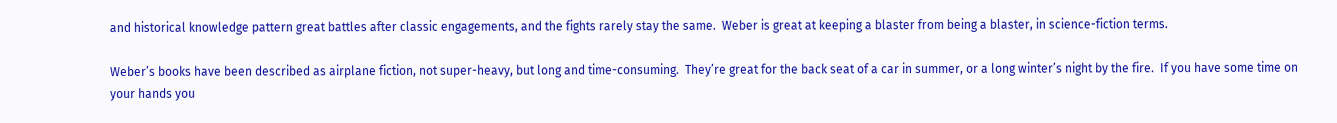and historical knowledge pattern great battles after classic engagements, and the fights rarely stay the same.  Weber is great at keeping a blaster from being a blaster, in science-fiction terms.

Weber’s books have been described as airplane fiction, not super-heavy, but long and time-consuming.  They’re great for the back seat of a car in summer, or a long winter’s night by the fire.  If you have some time on your hands you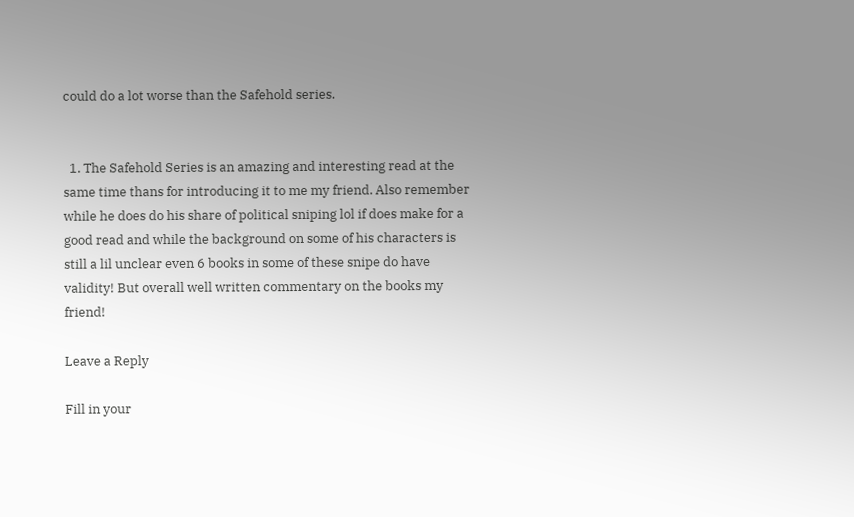could do a lot worse than the Safehold series.


  1. The Safehold Series is an amazing and interesting read at the same time thans for introducing it to me my friend. Also remember while he does do his share of political sniping lol if does make for a good read and while the background on some of his characters is still a lil unclear even 6 books in some of these snipe do have validity! But overall well written commentary on the books my friend!

Leave a Reply

Fill in your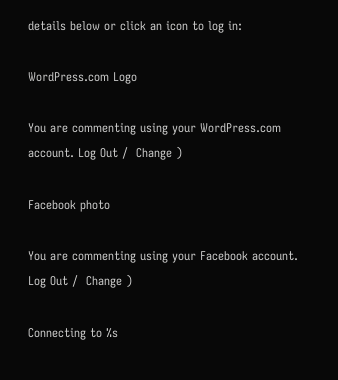details below or click an icon to log in:

WordPress.com Logo

You are commenting using your WordPress.com account. Log Out /  Change )

Facebook photo

You are commenting using your Facebook account. Log Out /  Change )

Connecting to %s